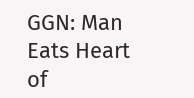GGN: Man Eats Heart of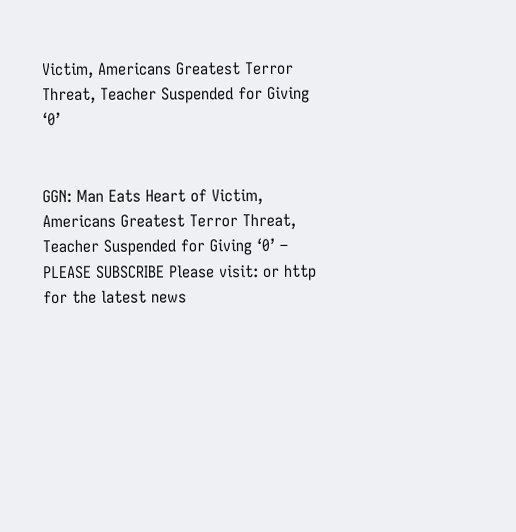Victim, Americans Greatest Terror Threat, Teacher Suspended for Giving ‘0’


GGN: Man Eats Heart of Victim, Americans Greatest Terror Threat, Teacher Suspended for Giving ‘0’ – PLEASE SUBSCRIBE Please visit: or http for the latest news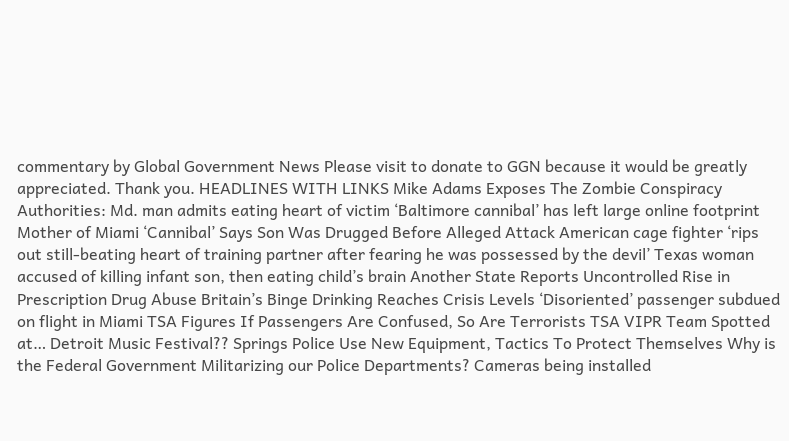commentary by Global Government News Please visit to donate to GGN because it would be greatly appreciated. Thank you. HEADLINES WITH LINKS Mike Adams Exposes The Zombie Conspiracy Authorities: Md. man admits eating heart of victim ‘Baltimore cannibal’ has left large online footprint Mother of Miami ‘Cannibal’ Says Son Was Drugged Before Alleged Attack American cage fighter ‘rips out still-beating heart of training partner after fearing he was possessed by the devil’ Texas woman accused of killing infant son, then eating child’s brain Another State Reports Uncontrolled Rise in Prescription Drug Abuse Britain’s Binge Drinking Reaches Crisis Levels ‘Disoriented’ passenger subdued on flight in Miami TSA Figures If Passengers Are Confused, So Are Terrorists TSA VIPR Team Spotted at… Detroit Music Festival?? Springs Police Use New Equipment, Tactics To Protect Themselves Why is the Federal Government Militarizing our Police Departments? Cameras being installed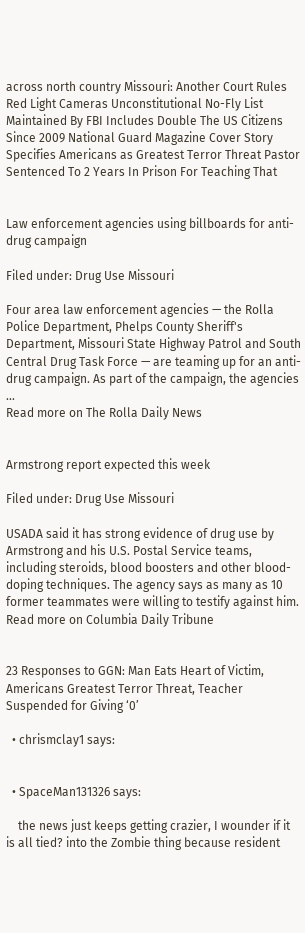across north country Missouri: Another Court Rules Red Light Cameras Unconstitutional No-Fly List Maintained By FBI Includes Double The US Citizens Since 2009 National Guard Magazine Cover Story Specifies Americans as Greatest Terror Threat Pastor Sentenced To 2 Years In Prison For Teaching That


Law enforcement agencies using billboards for anti-drug campaign

Filed under: Drug Use Missouri

Four area law enforcement agencies — the Rolla Police Department, Phelps County Sheriff's Department, Missouri State Highway Patrol and South Central Drug Task Force — are teaming up for an anti-drug campaign. As part of the campaign, the agencies …
Read more on The Rolla Daily News


Armstrong report expected this week

Filed under: Drug Use Missouri

USADA said it has strong evidence of drug use by Armstrong and his U.S. Postal Service teams, including steroids, blood boosters and other blood-doping techniques. The agency says as many as 10 former teammates were willing to testify against him.
Read more on Columbia Daily Tribune


23 Responses to GGN: Man Eats Heart of Victim, Americans Greatest Terror Threat, Teacher Suspended for Giving ‘0’

  • chrismclay1 says:


  • SpaceMan131326 says:

    the news just keeps getting crazier, I wounder if it is all tied? into the Zombie thing because resident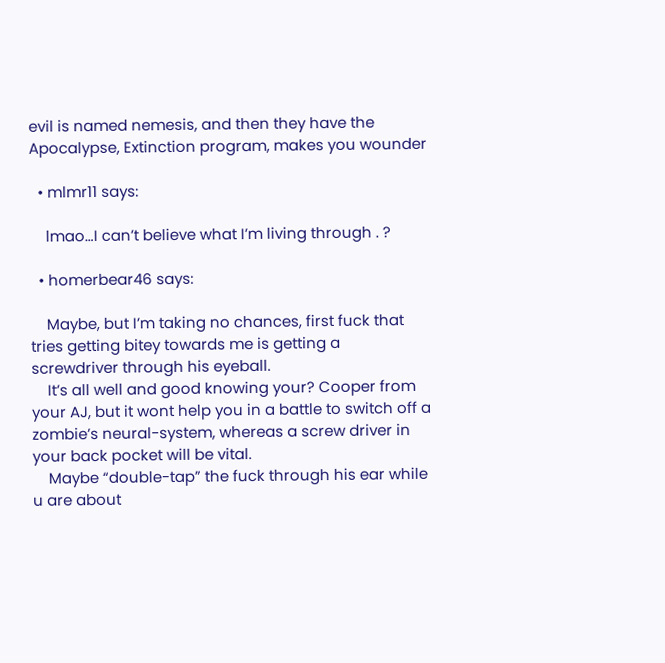evil is named nemesis, and then they have the Apocalypse, Extinction program, makes you wounder

  • mlmr11 says:

    lmao…I can’t believe what I’m living through . ?

  • homerbear46 says:

    Maybe, but I’m taking no chances, first fuck that tries getting bitey towards me is getting a screwdriver through his eyeball.
    It’s all well and good knowing your? Cooper from your AJ, but it wont help you in a battle to switch off a zombie’s neural-system, whereas a screw driver in your back pocket will be vital.
    Maybe “double-tap” the fuck through his ear while u are about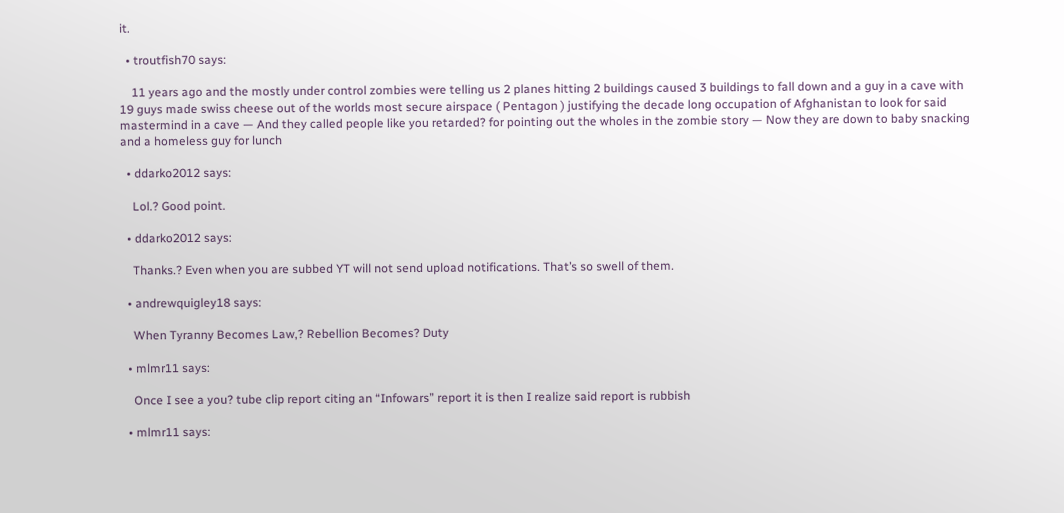it.

  • troutfish70 says:

    11 years ago and the mostly under control zombies were telling us 2 planes hitting 2 buildings caused 3 buildings to fall down and a guy in a cave with 19 guys made swiss cheese out of the worlds most secure airspace ( Pentagon ) justifying the decade long occupation of Afghanistan to look for said mastermind in a cave — And they called people like you retarded? for pointing out the wholes in the zombie story — Now they are down to baby snacking and a homeless guy for lunch

  • ddarko2012 says:

    Lol.? Good point.

  • ddarko2012 says:

    Thanks.? Even when you are subbed YT will not send upload notifications. That’s so swell of them.

  • andrewquigley18 says:

    When Tyranny Becomes Law,? Rebellion Becomes? Duty

  • mlmr11 says:

    Once I see a you? tube clip report citing an “Infowars” report it is then I realize said report is rubbish

  • mlmr11 says: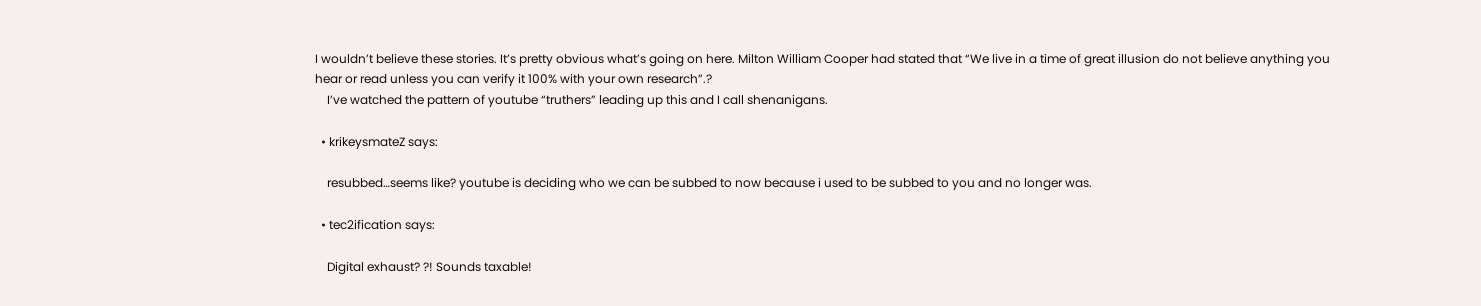I wouldn’t believe these stories. It’s pretty obvious what’s going on here. Milton William Cooper had stated that “We live in a time of great illusion do not believe anything you hear or read unless you can verify it 100% with your own research”.?
    I’ve watched the pattern of youtube “truthers” leading up this and I call shenanigans.

  • krikeysmateZ says:

    resubbed…seems like? youtube is deciding who we can be subbed to now because i used to be subbed to you and no longer was.

  • tec2ification says:

    Digital exhaust? ?! Sounds taxable!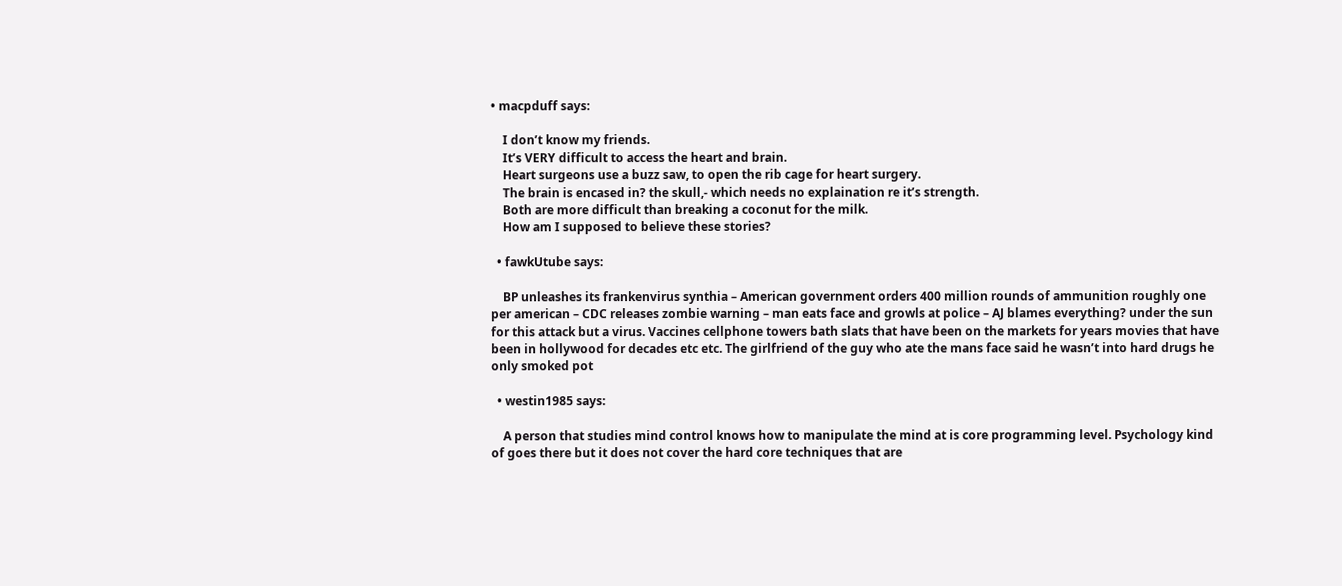• macpduff says:

    I don’t know my friends.
    It’s VERY difficult to access the heart and brain.
    Heart surgeons use a buzz saw, to open the rib cage for heart surgery.
    The brain is encased in? the skull,- which needs no explaination re it’s strength.
    Both are more difficult than breaking a coconut for the milk.
    How am I supposed to believe these stories?

  • fawkUtube says:

    BP unleashes its frankenvirus synthia – American government orders 400 million rounds of ammunition roughly one per american – CDC releases zombie warning – man eats face and growls at police – AJ blames everything? under the sun for this attack but a virus. Vaccines cellphone towers bath slats that have been on the markets for years movies that have been in hollywood for decades etc etc. The girlfriend of the guy who ate the mans face said he wasn’t into hard drugs he only smoked pot

  • westin1985 says:

    A person that studies mind control knows how to manipulate the mind at is core programming level. Psychology kind of goes there but it does not cover the hard core techniques that are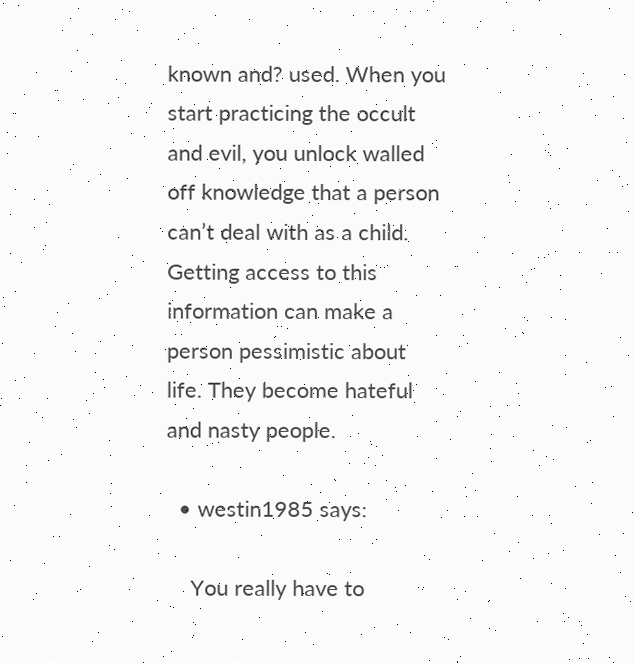known and? used. When you start practicing the occult and evil, you unlock walled off knowledge that a person can’t deal with as a child. Getting access to this information can make a person pessimistic about life. They become hateful and nasty people.

  • westin1985 says:

    You really have to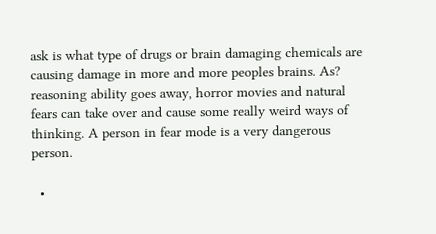ask is what type of drugs or brain damaging chemicals are causing damage in more and more peoples brains. As? reasoning ability goes away, horror movies and natural fears can take over and cause some really weird ways of thinking. A person in fear mode is a very dangerous person.

  •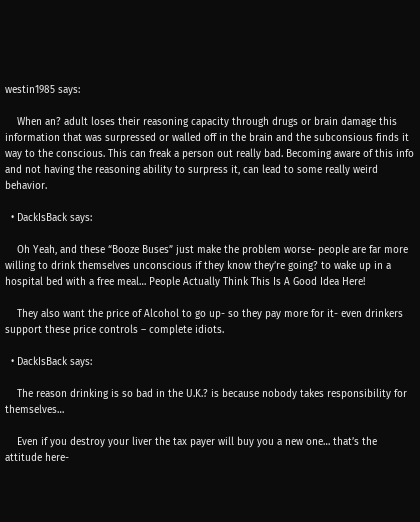westin1985 says:

    When an? adult loses their reasoning capacity through drugs or brain damage this information that was surpressed or walled off in the brain and the subconsious finds it way to the conscious. This can freak a person out really bad. Becoming aware of this info and not having the reasoning ability to surpress it, can lead to some really weird behavior.

  • DackIsBack says:

    Oh Yeah, and these “Booze Buses” just make the problem worse- people are far more willing to drink themselves unconscious if they know they’re going? to wake up in a hospital bed with a free meal… People Actually Think This Is A Good Idea Here!

    They also want the price of Alcohol to go up- so they pay more for it- even drinkers support these price controls – complete idiots.

  • DackIsBack says:

    The reason drinking is so bad in the U.K.? is because nobody takes responsibility for themselves…

    Even if you destroy your liver the tax payer will buy you a new one… that’s the attitude here-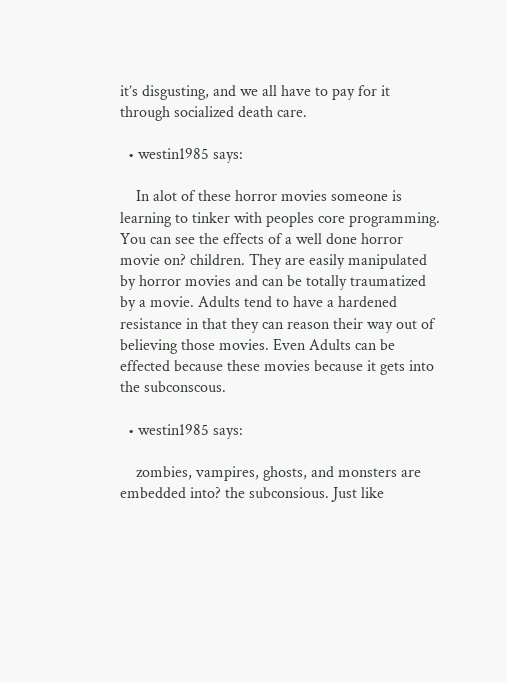it’s disgusting, and we all have to pay for it through socialized death care.

  • westin1985 says:

    In alot of these horror movies someone is learning to tinker with peoples core programming. You can see the effects of a well done horror movie on? children. They are easily manipulated by horror movies and can be totally traumatized by a movie. Adults tend to have a hardened resistance in that they can reason their way out of believing those movies. Even Adults can be effected because these movies because it gets into the subconscous.

  • westin1985 says:

    zombies, vampires, ghosts, and monsters are embedded into? the subconsious. Just like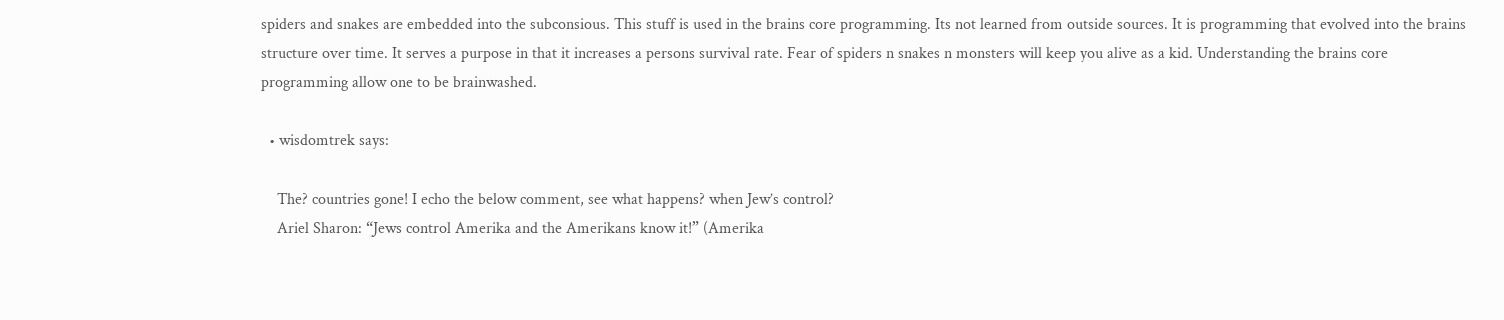spiders and snakes are embedded into the subconsious. This stuff is used in the brains core programming. Its not learned from outside sources. It is programming that evolved into the brains structure over time. It serves a purpose in that it increases a persons survival rate. Fear of spiders n snakes n monsters will keep you alive as a kid. Understanding the brains core programming allow one to be brainwashed.

  • wisdomtrek says:

    The? countries gone! I echo the below comment, see what happens? when Jew’s control?
    Ariel Sharon: “Jews control Amerika and the Amerikans know it!” (Amerika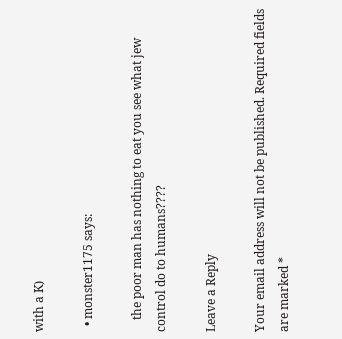with a K)

  • monster1175 says:

    the poor man has nothing to eat you see what jew control do to humans????

Leave a Reply

Your email address will not be published. Required fields are marked *